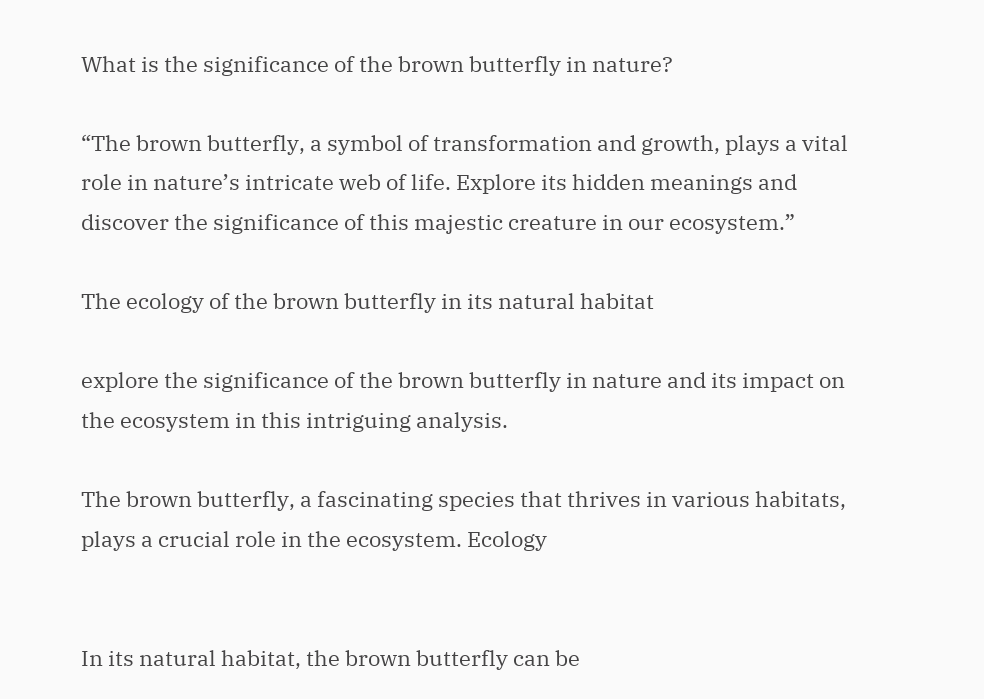What is the significance of the brown butterfly in nature?

“The brown butterfly, a symbol of transformation and growth, plays a vital role in nature’s intricate web of life. Explore its hidden meanings and discover the significance of this majestic creature in our ecosystem.”

The ecology of the brown butterfly in its natural habitat

explore the significance of the brown butterfly in nature and its impact on the ecosystem in this intriguing analysis.

The brown butterfly, a fascinating species that thrives in various habitats, plays a crucial role in the ecosystem. Ecology


In its natural habitat, the brown butterfly can be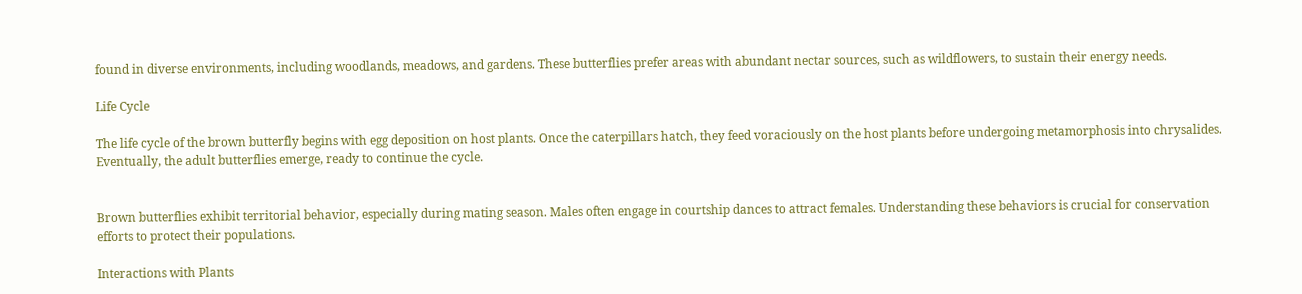found in diverse environments, including woodlands, meadows, and gardens. These butterflies prefer areas with abundant nectar sources, such as wildflowers, to sustain their energy needs.

Life Cycle

The life cycle of the brown butterfly begins with egg deposition on host plants. Once the caterpillars hatch, they feed voraciously on the host plants before undergoing metamorphosis into chrysalides. Eventually, the adult butterflies emerge, ready to continue the cycle.


Brown butterflies exhibit territorial behavior, especially during mating season. Males often engage in courtship dances to attract females. Understanding these behaviors is crucial for conservation efforts to protect their populations.

Interactions with Plants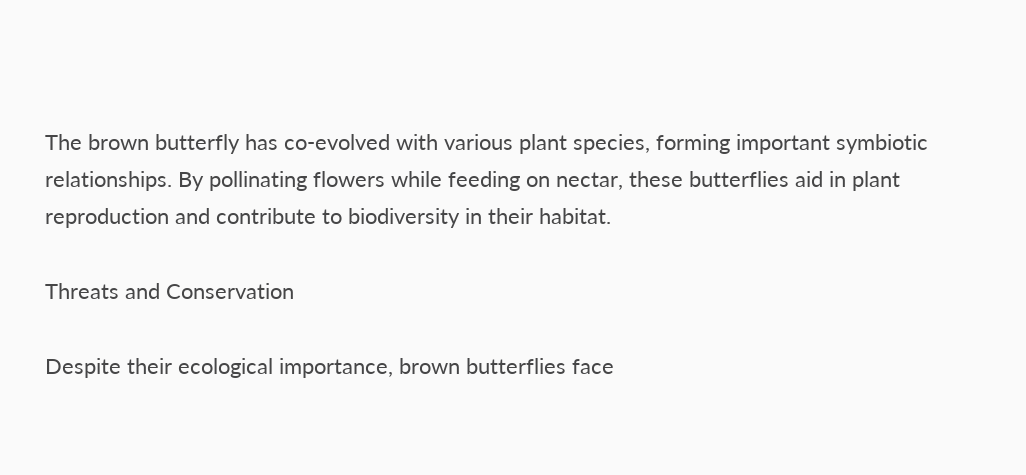The brown butterfly has co-evolved with various plant species, forming important symbiotic relationships. By pollinating flowers while feeding on nectar, these butterflies aid in plant reproduction and contribute to biodiversity in their habitat.

Threats and Conservation

Despite their ecological importance, brown butterflies face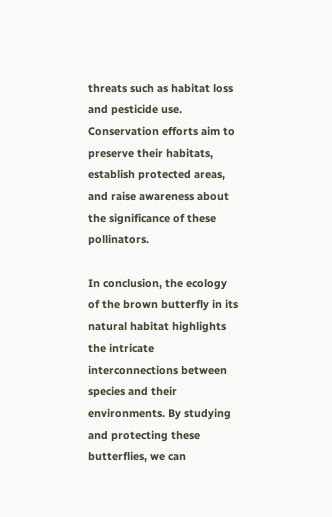threats such as habitat loss and pesticide use. Conservation efforts aim to preserve their habitats, establish protected areas, and raise awareness about the significance of these pollinators.

In conclusion, the ecology of the brown butterfly in its natural habitat highlights the intricate interconnections between species and their environments. By studying and protecting these butterflies, we can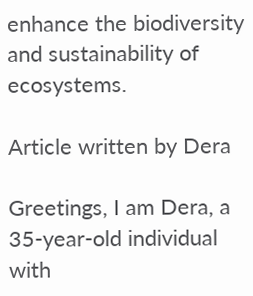enhance the biodiversity and sustainability of ecosystems.

Article written by Dera

Greetings, I am Dera, a 35-year-old individual with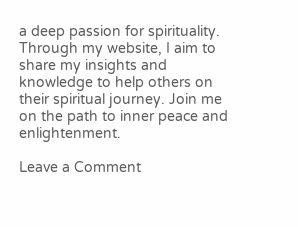a deep passion for spirituality. Through my website, I aim to share my insights and knowledge to help others on their spiritual journey. Join me on the path to inner peace and enlightenment.

Leave a Comment